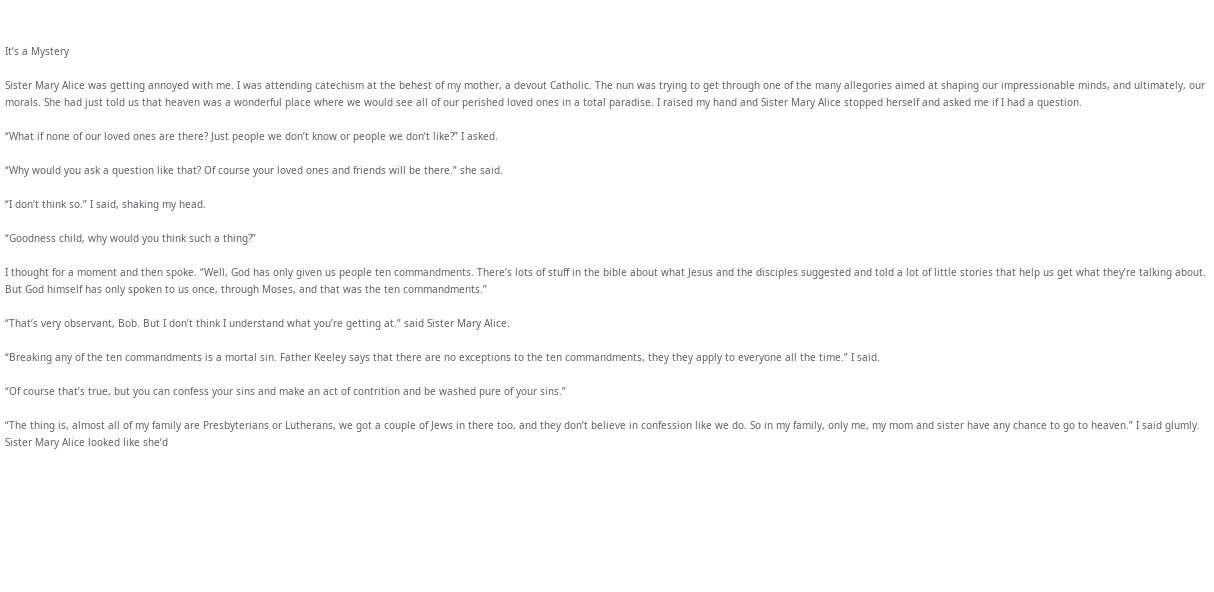It’s a Mystery

Sister Mary Alice was getting annoyed with me. I was attending catechism at the behest of my mother, a devout Catholic. The nun was trying to get through one of the many allegories aimed at shaping our impressionable minds, and ultimately, our morals. She had just told us that heaven was a wonderful place where we would see all of our perished loved ones in a total paradise. I raised my hand and Sister Mary Alice stopped herself and asked me if I had a question.

“What if none of our loved ones are there? Just people we don’t know or people we don’t like?” I asked.

“Why would you ask a question like that? Of course your loved ones and friends will be there.” she said.

“I don’t think so.” I said, shaking my head.

“Goodness child, why would you think such a thing?”

I thought for a moment and then spoke. “Well, God has only given us people ten commandments. There’s lots of stuff in the bible about what Jesus and the disciples suggested and told a lot of little stories that help us get what they’re talking about. But God himself has only spoken to us once, through Moses, and that was the ten commandments.”

“That’s very observant, Bob. But I don’t think I understand what you’re getting at.” said Sister Mary Alice.

“Breaking any of the ten commandments is a mortal sin. Father Keeley says that there are no exceptions to the ten commandments, they they apply to everyone all the time.” I said.

“Of course that’s true, but you can confess your sins and make an act of contrition and be washed pure of your sins.”

“The thing is, almost all of my family are Presbyterians or Lutherans, we got a couple of Jews in there too, and they don’t believe in confession like we do. So in my family, only me, my mom and sister have any chance to go to heaven.” I said glumly. Sister Mary Alice looked like she’d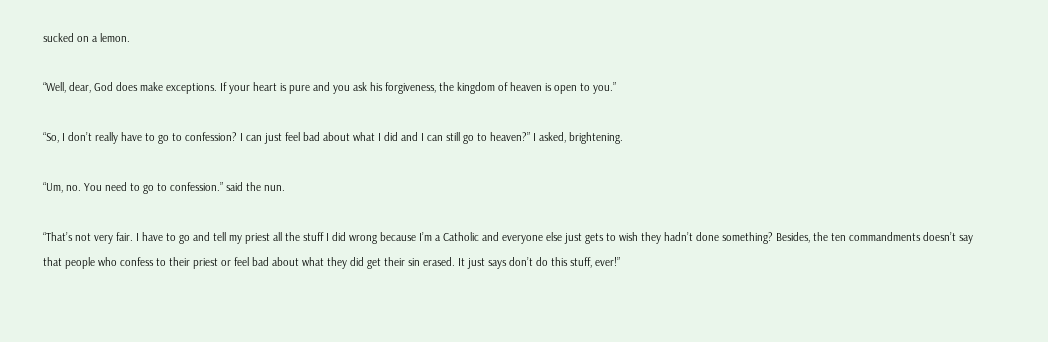sucked on a lemon.

“Well, dear, God does make exceptions. If your heart is pure and you ask his forgiveness, the kingdom of heaven is open to you.”

“So, I don’t really have to go to confession? I can just feel bad about what I did and I can still go to heaven?” I asked, brightening.

“Um, no. You need to go to confession.” said the nun.

“That’s not very fair. I have to go and tell my priest all the stuff I did wrong because I’m a Catholic and everyone else just gets to wish they hadn’t done something? Besides, the ten commandments doesn’t say that people who confess to their priest or feel bad about what they did get their sin erased. It just says don’t do this stuff, ever!”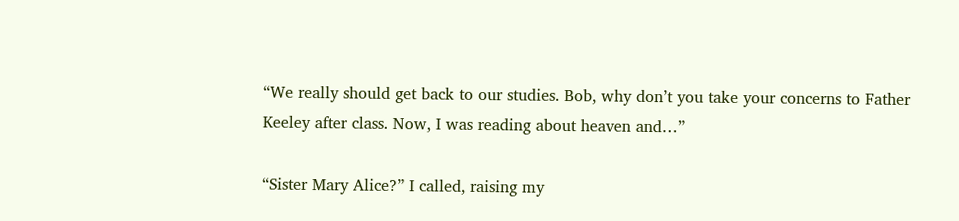“We really should get back to our studies. Bob, why don’t you take your concerns to Father Keeley after class. Now, I was reading about heaven and…”

“Sister Mary Alice?” I called, raising my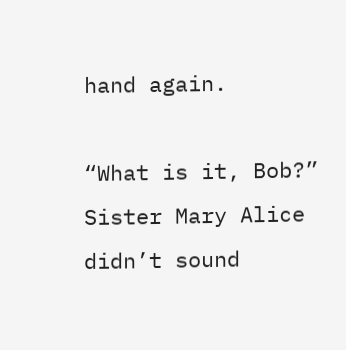hand again.

“What is it, Bob?” Sister Mary Alice didn’t sound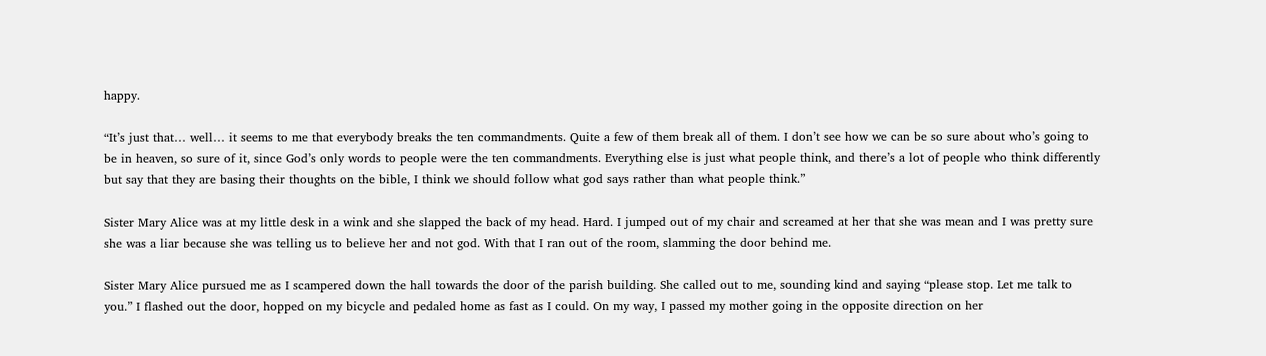happy.

“It’s just that… well… it seems to me that everybody breaks the ten commandments. Quite a few of them break all of them. I don’t see how we can be so sure about who’s going to be in heaven, so sure of it, since God’s only words to people were the ten commandments. Everything else is just what people think, and there’s a lot of people who think differently but say that they are basing their thoughts on the bible, I think we should follow what god says rather than what people think.”

Sister Mary Alice was at my little desk in a wink and she slapped the back of my head. Hard. I jumped out of my chair and screamed at her that she was mean and I was pretty sure she was a liar because she was telling us to believe her and not god. With that I ran out of the room, slamming the door behind me.

Sister Mary Alice pursued me as I scampered down the hall towards the door of the parish building. She called out to me, sounding kind and saying “please stop. Let me talk to you.” I flashed out the door, hopped on my bicycle and pedaled home as fast as I could. On my way, I passed my mother going in the opposite direction on her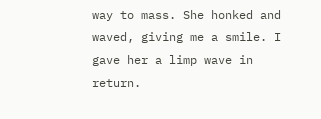way to mass. She honked and waved, giving me a smile. I gave her a limp wave in return.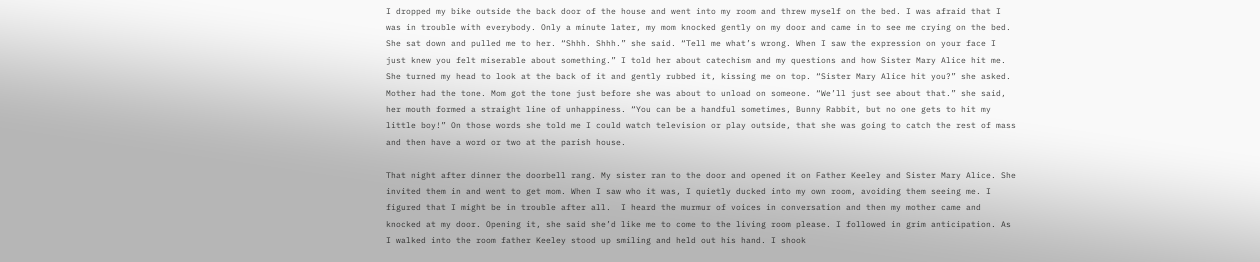I dropped my bike outside the back door of the house and went into my room and threw myself on the bed. I was afraid that I was in trouble with everybody. Only a minute later, my mom knocked gently on my door and came in to see me crying on the bed. She sat down and pulled me to her. “Shhh. Shhh.” she said. “Tell me what’s wrong. When I saw the expression on your face I just knew you felt miserable about something.” I told her about catechism and my questions and how Sister Mary Alice hit me. She turned my head to look at the back of it and gently rubbed it, kissing me on top. “Sister Mary Alice hit you?” she asked. Mother had the tone. Mom got the tone just before she was about to unload on someone. “We’ll just see about that.” she said, her mouth formed a straight line of unhappiness. “You can be a handful sometimes, Bunny Rabbit, but no one gets to hit my little boy!” On those words she told me I could watch television or play outside, that she was going to catch the rest of mass and then have a word or two at the parish house.

That night after dinner the doorbell rang. My sister ran to the door and opened it on Father Keeley and Sister Mary Alice. She invited them in and went to get mom. When I saw who it was, I quietly ducked into my own room, avoiding them seeing me. I figured that I might be in trouble after all.  I heard the murmur of voices in conversation and then my mother came and knocked at my door. Opening it, she said she’d like me to come to the living room please. I followed in grim anticipation. As I walked into the room father Keeley stood up smiling and held out his hand. I shook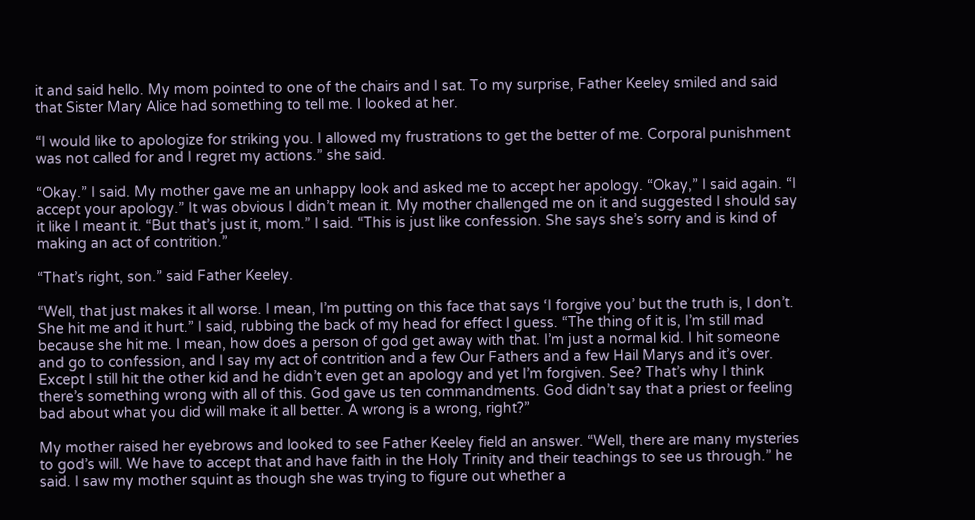it and said hello. My mom pointed to one of the chairs and I sat. To my surprise, Father Keeley smiled and said that Sister Mary Alice had something to tell me. I looked at her.

“I would like to apologize for striking you. I allowed my frustrations to get the better of me. Corporal punishment was not called for and I regret my actions.” she said.

“Okay.” I said. My mother gave me an unhappy look and asked me to accept her apology. “Okay,” I said again. “I accept your apology.” It was obvious I didn’t mean it. My mother challenged me on it and suggested I should say it like I meant it. “But that’s just it, mom.” I said. “This is just like confession. She says she’s sorry and is kind of making an act of contrition.”

“That’s right, son.” said Father Keeley.

“Well, that just makes it all worse. I mean, I’m putting on this face that says ‘I forgive you’ but the truth is, I don’t. She hit me and it hurt.” I said, rubbing the back of my head for effect I guess. “The thing of it is, I’m still mad because she hit me. I mean, how does a person of god get away with that. I’m just a normal kid. I hit someone and go to confession, and I say my act of contrition and a few Our Fathers and a few Hail Marys and it’s over. Except I still hit the other kid and he didn’t even get an apology and yet I’m forgiven. See? That’s why I think there’s something wrong with all of this. God gave us ten commandments. God didn’t say that a priest or feeling bad about what you did will make it all better. A wrong is a wrong, right?”

My mother raised her eyebrows and looked to see Father Keeley field an answer. “Well, there are many mysteries to god’s will. We have to accept that and have faith in the Holy Trinity and their teachings to see us through.” he said. I saw my mother squint as though she was trying to figure out whether a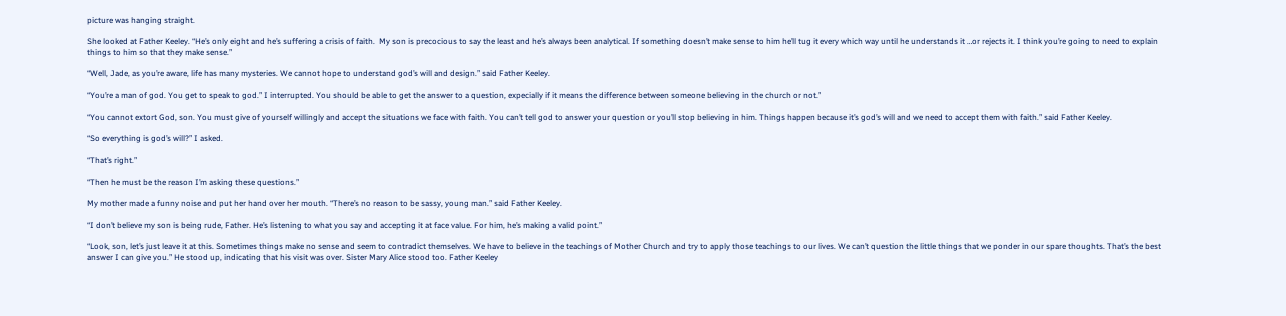picture was hanging straight.

She looked at Father Keeley. “He’s only eight and he’s suffering a crisis of faith.  My son is precocious to say the least and he’s always been analytical. If something doesn’t make sense to him he’ll tug it every which way until he understands it …or rejects it. I think you’re going to need to explain things to him so that they make sense.”

“Well, Jade, as you’re aware, life has many mysteries. We cannot hope to understand god’s will and design.” said Father Keeley.

“You’re a man of god. You get to speak to god.” I interrupted. You should be able to get the answer to a question, expecially if it means the difference between someone believing in the church or not.”

“You cannot extort God, son. You must give of yourself willingly and accept the situations we face with faith. You can’t tell god to answer your question or you’ll stop believing in him. Things happen because it’s god’s will and we need to accept them with faith.” said Father Keeley.

“So everything is god’s will?” I asked.

“That’s right.”

“Then he must be the reason I’m asking these questions.”

My mother made a funny noise and put her hand over her mouth. “There’s no reason to be sassy, young man.” said Father Keeley.

“I don’t believe my son is being rude, Father. He’s listening to what you say and accepting it at face value. For him, he’s making a valid point.”

“Look, son, let’s just leave it at this. Sometimes things make no sense and seem to contradict themselves. We have to believe in the teachings of Mother Church and try to apply those teachings to our lives. We can’t question the little things that we ponder in our spare thoughts. That’s the best answer I can give you.” He stood up, indicating that his visit was over. Sister Mary Alice stood too. Father Keeley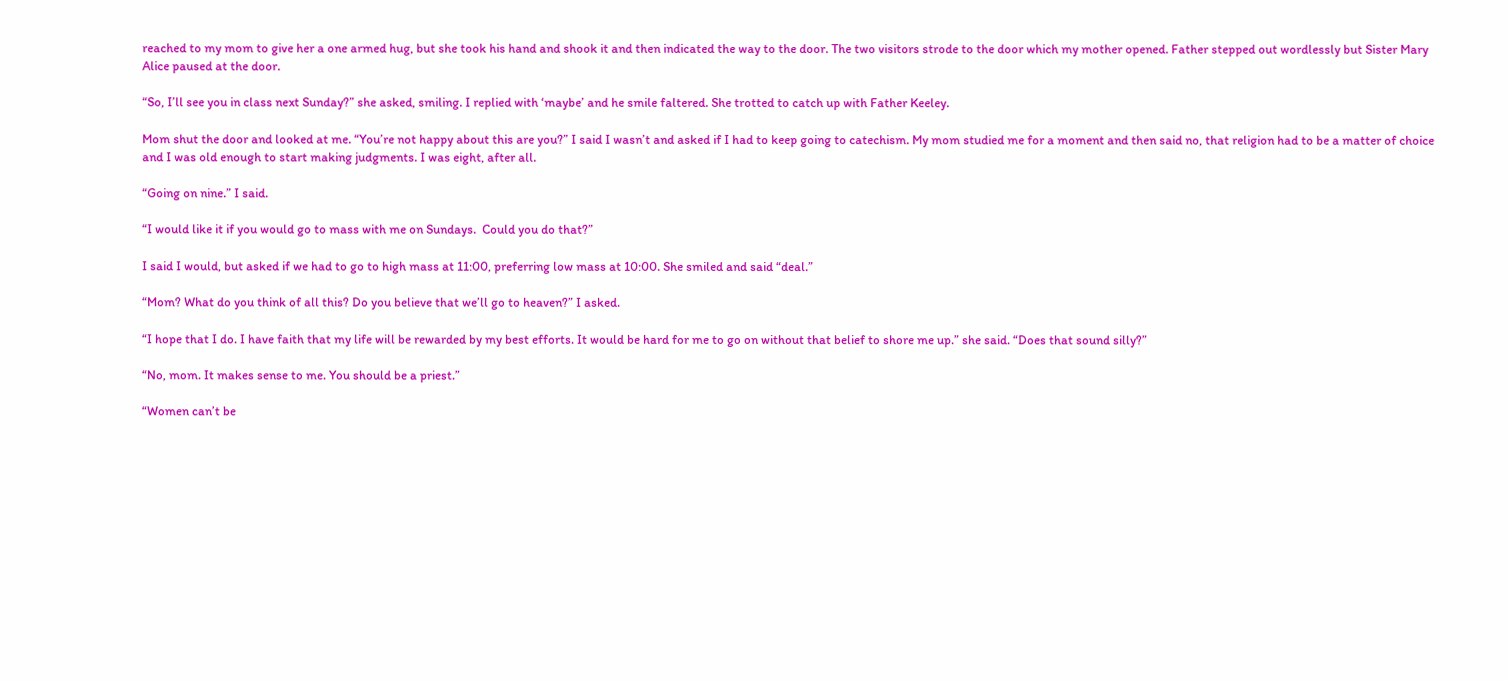reached to my mom to give her a one armed hug, but she took his hand and shook it and then indicated the way to the door. The two visitors strode to the door which my mother opened. Father stepped out wordlessly but Sister Mary Alice paused at the door.

“So, I’ll see you in class next Sunday?” she asked, smiling. I replied with ‘maybe’ and he smile faltered. She trotted to catch up with Father Keeley.

Mom shut the door and looked at me. “You’re not happy about this are you?” I said I wasn’t and asked if I had to keep going to catechism. My mom studied me for a moment and then said no, that religion had to be a matter of choice and I was old enough to start making judgments. I was eight, after all.

“Going on nine.” I said.

“I would like it if you would go to mass with me on Sundays.  Could you do that?”

I said I would, but asked if we had to go to high mass at 11:00, preferring low mass at 10:00. She smiled and said “deal.”

“Mom? What do you think of all this? Do you believe that we’ll go to heaven?” I asked.

“I hope that I do. I have faith that my life will be rewarded by my best efforts. It would be hard for me to go on without that belief to shore me up.” she said. “Does that sound silly?”

“No, mom. It makes sense to me. You should be a priest.”

“Women can’t be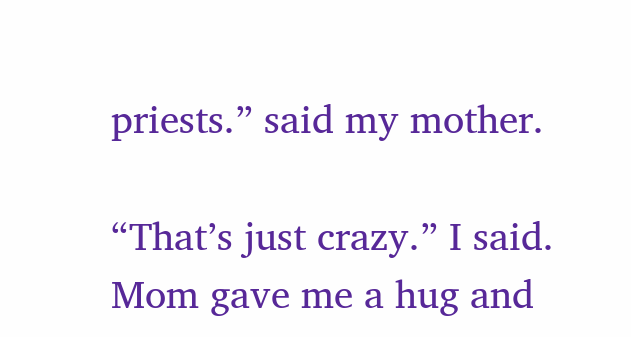priests.” said my mother.

“That’s just crazy.” I said. Mom gave me a hug and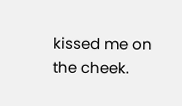kissed me on the cheek.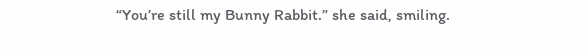“You’re still my Bunny Rabbit.” she said, smiling.